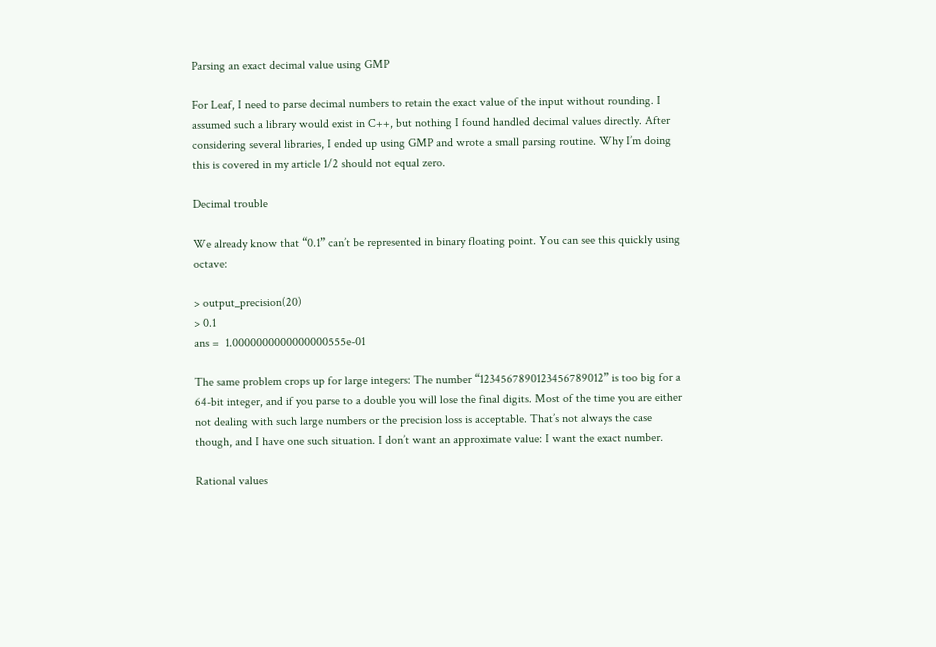Parsing an exact decimal value using GMP

For Leaf, I need to parse decimal numbers to retain the exact value of the input without rounding. I assumed such a library would exist in C++, but nothing I found handled decimal values directly. After considering several libraries, I ended up using GMP and wrote a small parsing routine. Why I’m doing this is covered in my article 1/2 should not equal zero.

Decimal trouble

We already know that “0.1” can’t be represented in binary floating point. You can see this quickly using octave:

> output_precision(20)
> 0.1
ans =  1.0000000000000000555e-01

The same problem crops up for large integers: The number “1234567890123456789012” is too big for a 64-bit integer, and if you parse to a double you will lose the final digits. Most of the time you are either not dealing with such large numbers or the precision loss is acceptable. That’s not always the case though, and I have one such situation. I don’t want an approximate value: I want the exact number.

Rational values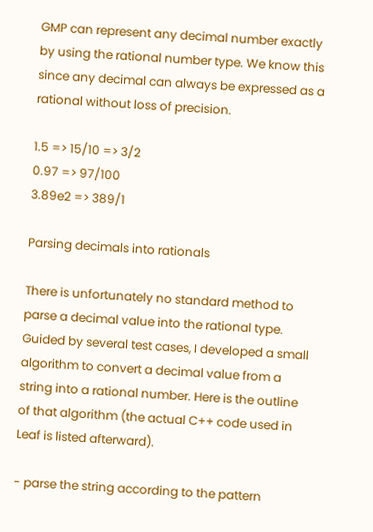GMP can represent any decimal number exactly by using the rational number type. We know this since any decimal can always be expressed as a rational without loss of precision.

1.5 => 15/10 => 3/2
0.97 => 97/100
3.89e2 => 389/1

Parsing decimals into rationals

There is unfortunately no standard method to parse a decimal value into the rational type. Guided by several test cases, I developed a small algorithm to convert a decimal value from a string into a rational number. Here is the outline of that algorithm (the actual C++ code used in Leaf is listed afterward).

- parse the string according to the pattern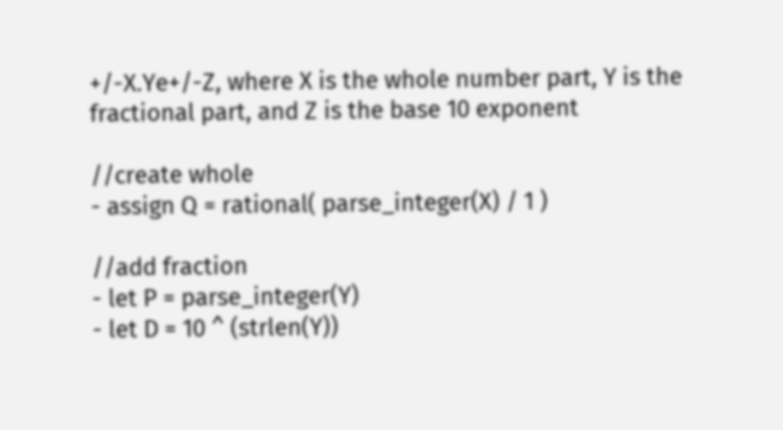+/-X.Ye+/-Z, where X is the whole number part, Y is the fractional part, and Z is the base 10 exponent

//create whole
- assign Q = rational( parse_integer(X) / 1 )

//add fraction
- let P = parse_integer(Y)
- let D = 10 ^ (strlen(Y))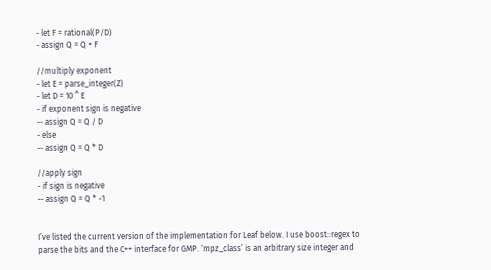- let F = rational(P/D)
- assign Q = Q + F

//multiply exponent
- let E = parse_integer(Z)
- let D = 10 ^ E
- if exponent sign is negative
-- assign Q = Q / D
- else
-- assign Q = Q * D

//apply sign
- if sign is negative
-- assign Q = Q * -1


I’ve listed the current version of the implementation for Leaf below. I use boost::regex to parse the bits and the C++ interface for GMP. ‘mpz_class’ is an arbitrary size integer and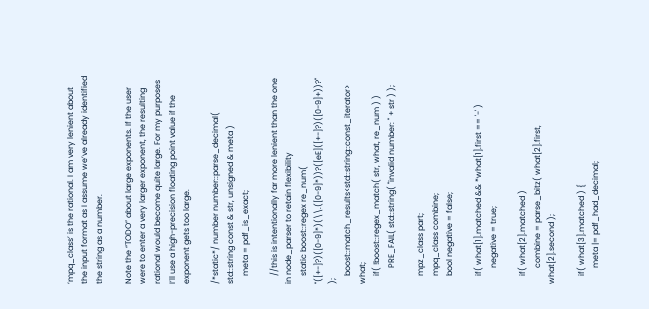‘mpq_class’ is the rational. I am very lenient about the input format as I assume we’ve already identified the string as a number.

Note the “TODO” about large exponents. If the user were to enter a very larger exponent, the resulting rational would become quite large. For my purposes I’ll use a high-precision floating point value if the exponent gets too large.

/*static*/ number number::parse_decimal( std::string const & str, unsigned & meta )
    meta = pdf_is_exact;

    //this is intentionally far more lenient than the one in node_parser to retain flexibility
    static boost::regex re_num( "([+-]?)([0-9]*)(\\.([0-9]*))?([eE]([+-]?)([0-9]+))?" );
    boost::match_results<std::string::const_iterator> what;
    if( !boost::regex_match( str, what, re_num ) )
        PRE_FAIL( std::string( "invalid number: " + str ) );

    mpz_class part;
    mpq_class combine;
    bool negative = false;

    if( what[1].matched && *what[1].first == '-' )
        negative = true;

    if( what[2].matched )
        combine = parse_bitz( what[2].first, what[2].second );

    if( what[3].matched ) {
        meta |= pdf_had_decimal;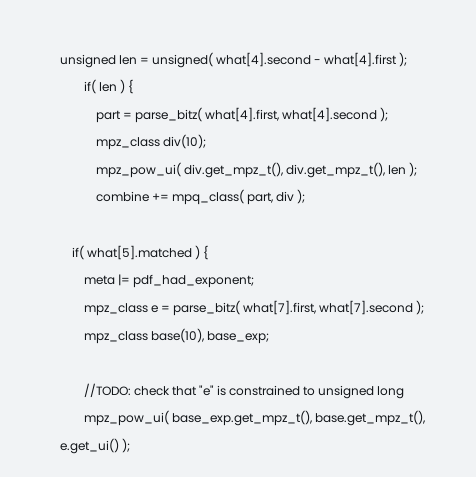unsigned len = unsigned( what[4].second - what[4].first );
        if( len ) {
            part = parse_bitz( what[4].first, what[4].second );
            mpz_class div(10);
            mpz_pow_ui( div.get_mpz_t(), div.get_mpz_t(), len );
            combine += mpq_class( part, div );

    if( what[5].matched ) {
        meta |= pdf_had_exponent;
        mpz_class e = parse_bitz( what[7].first, what[7].second );
        mpz_class base(10), base_exp;

        //TODO: check that "e" is constrained to unsigned long
        mpz_pow_ui( base_exp.get_mpz_t(), base.get_mpz_t(), e.get_ui() );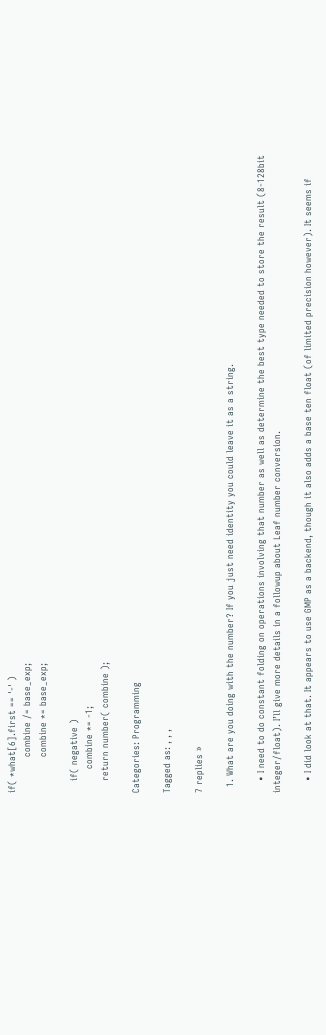if( *what[6].first == '-' )
            combine /= base_exp;
            combine *= base_exp;

    if( negative )
        combine *= -1;
    return number( combine );

Categories: Programming

Tagged as: , , ,

7 replies »

  1. What are you doing with the number? If you just need identity you could leave it as a string.

    • I need to do constant folding on operations involving that number as well as determine the best type needed to store the result (8-128bit integer/float). I’ll give more details in a followup about Leaf number conversion.

    • I did look at that. It appears to use GMP as a backend, though it also adds a base ten float (of limited precision however). It seems if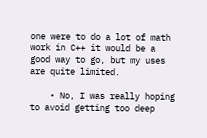one were to do a lot of math work in C++ it would be a good way to go, but my uses are quite limited.

    • No, I was really hoping to avoid getting too deep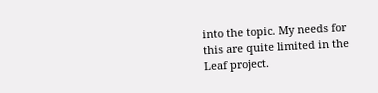into the topic. My needs for this are quite limited in the Leaf project.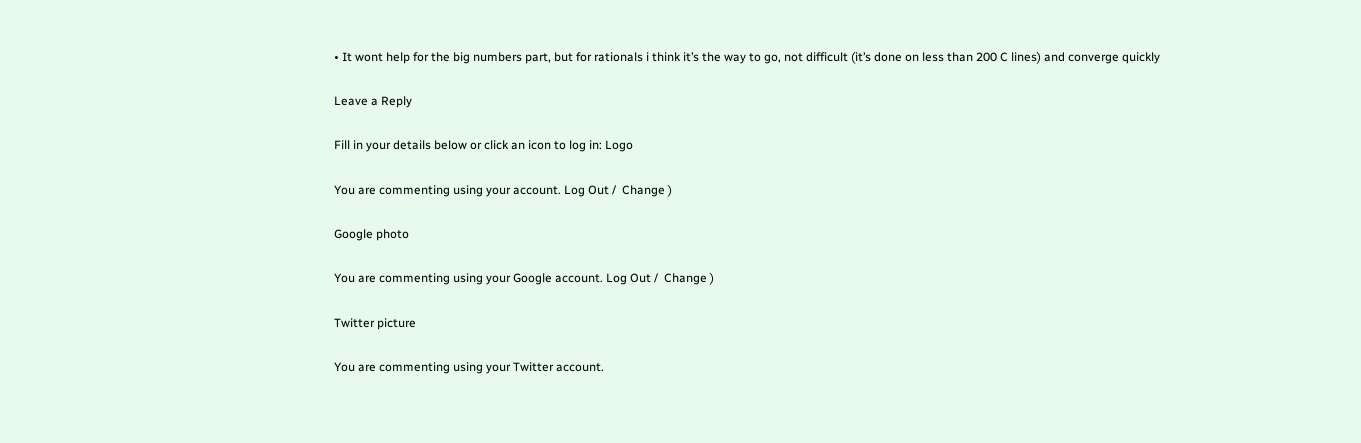• It wont help for the big numbers part, but for rationals i think it’s the way to go, not difficult (it’s done on less than 200 C lines) and converge quickly

Leave a Reply

Fill in your details below or click an icon to log in: Logo

You are commenting using your account. Log Out /  Change )

Google photo

You are commenting using your Google account. Log Out /  Change )

Twitter picture

You are commenting using your Twitter account.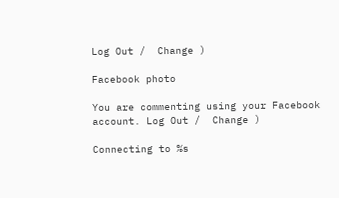Log Out /  Change )

Facebook photo

You are commenting using your Facebook account. Log Out /  Change )

Connecting to %s